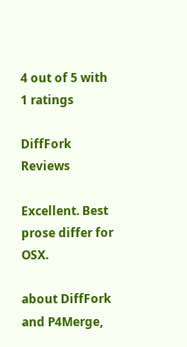4 out of 5 with 1 ratings

DiffFork Reviews

Excellent. Best prose differ for OSX.

about DiffFork and P4Merge,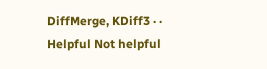DiffMerge, KDiff3 · · Helpful Not helpful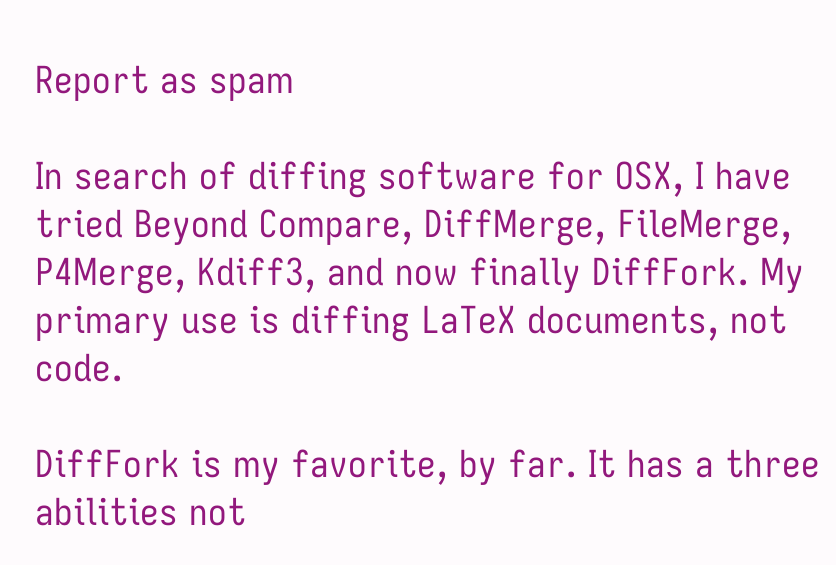Report as spam

In search of diffing software for OSX, I have tried Beyond Compare, DiffMerge, FileMerge, P4Merge, Kdiff3, and now finally DiffFork. My primary use is diffing LaTeX documents, not code.

DiffFork is my favorite, by far. It has a three abilities not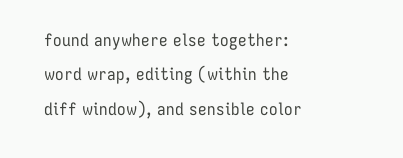found anywhere else together: word wrap, editing (within the diff window), and sensible color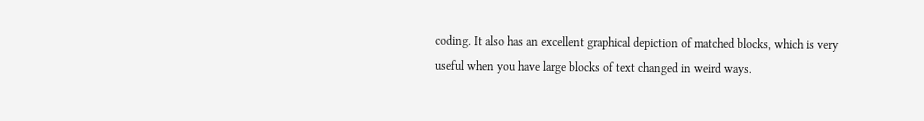coding. It also has an excellent graphical depiction of matched blocks, which is very useful when you have large blocks of text changed in weird ways.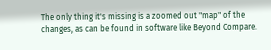The only thing it's missing is a zoomed out "map" of the changes, as can be found in software like Beyond Compare.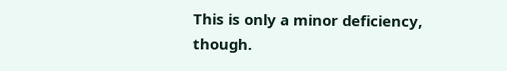This is only a minor deficiency, though.